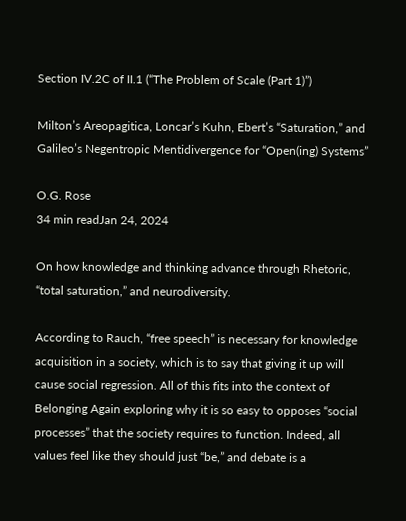Section IV.2C of II.1 (“The Problem of Scale (Part 1)”)

Milton’s Areopagitica, Loncar’s Kuhn, Ebert’s “Saturation,” and Galileo’s Negentropic Mentidivergence for “Open(ing) Systems”

O.G. Rose
34 min readJan 24, 2024

On how knowledge and thinking advance through Rhetoric, “total saturation,” and neurodiversity.

According to Rauch, “free speech” is necessary for knowledge acquisition in a society, which is to say that giving it up will cause social regression. All of this fits into the context of Belonging Again exploring why it is so easy to opposes “social processes” that the society requires to function. Indeed, all values feel like they should just “be,” and debate is a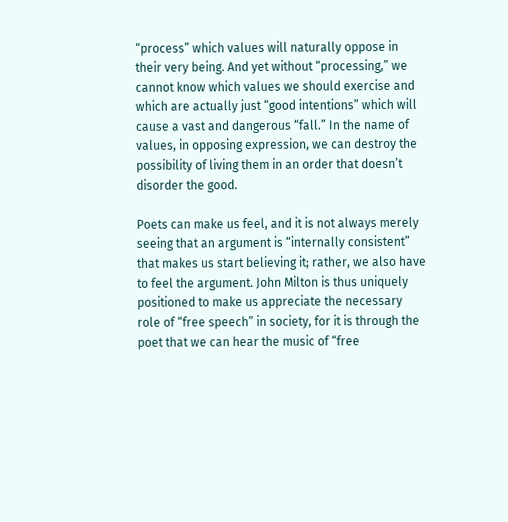“process” which values will naturally oppose in their very being. And yet without “processing,” we cannot know which values we should exercise and which are actually just “good intentions” which will cause a vast and dangerous “fall.” In the name of values, in opposing expression, we can destroy the possibility of living them in an order that doesn’t disorder the good.

Poets can make us feel, and it is not always merely seeing that an argument is “internally consistent” that makes us start believing it; rather, we also have to feel the argument. John Milton is thus uniquely positioned to make us appreciate the necessary role of “free speech” in society, for it is through the poet that we can hear the music of “free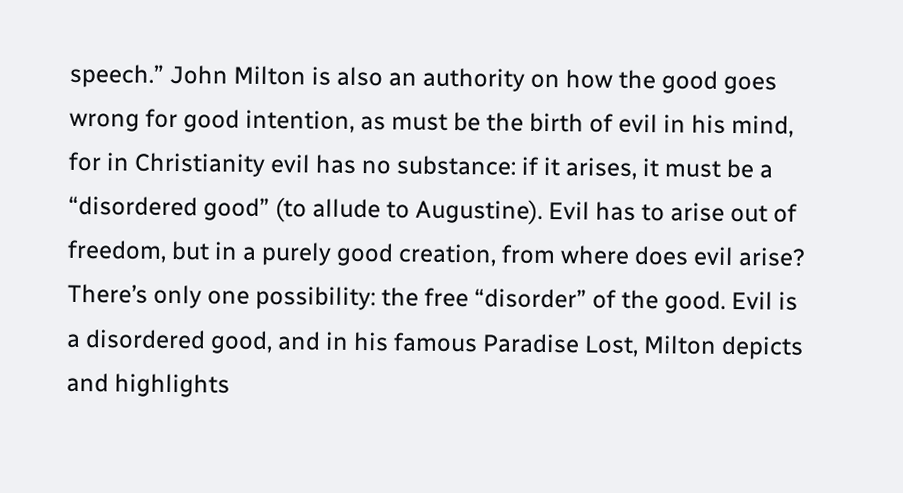speech.” John Milton is also an authority on how the good goes wrong for good intention, as must be the birth of evil in his mind, for in Christianity evil has no substance: if it arises, it must be a “disordered good” (to allude to Augustine). Evil has to arise out of freedom, but in a purely good creation, from where does evil arise? There’s only one possibility: the free “disorder” of the good. Evil is a disordered good, and in his famous Paradise Lost, Milton depicts and highlights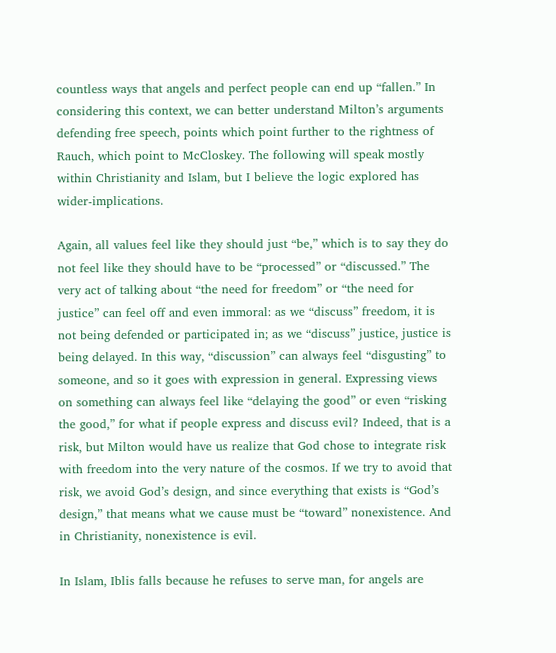countless ways that angels and perfect people can end up “fallen.” In considering this context, we can better understand Milton’s arguments defending free speech, points which point further to the rightness of Rauch, which point to McCloskey. The following will speak mostly within Christianity and Islam, but I believe the logic explored has wider-implications.

Again, all values feel like they should just “be,” which is to say they do not feel like they should have to be “processed” or “discussed.” The very act of talking about “the need for freedom” or “the need for justice” can feel off and even immoral: as we “discuss” freedom, it is not being defended or participated in; as we “discuss” justice, justice is being delayed. In this way, “discussion” can always feel “disgusting” to someone, and so it goes with expression in general. Expressing views on something can always feel like “delaying the good” or even “risking the good,” for what if people express and discuss evil? Indeed, that is a risk, but Milton would have us realize that God chose to integrate risk with freedom into the very nature of the cosmos. If we try to avoid that risk, we avoid God’s design, and since everything that exists is “God’s design,” that means what we cause must be “toward” nonexistence. And in Christianity, nonexistence is evil.

In Islam, Iblis falls because he refuses to serve man, for angels are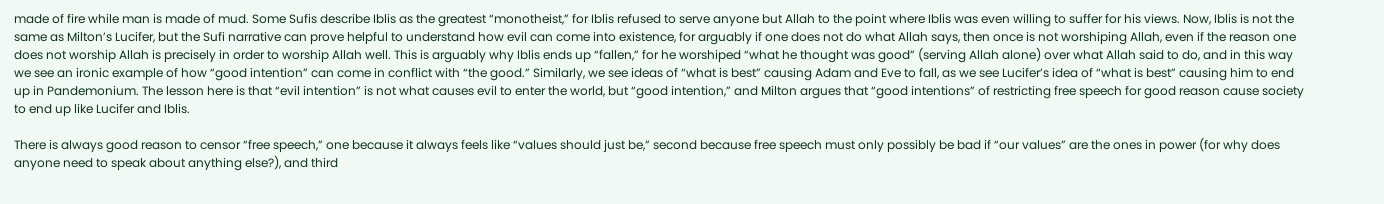made of fire while man is made of mud. Some Sufis describe Iblis as the greatest “monotheist,” for Iblis refused to serve anyone but Allah to the point where Iblis was even willing to suffer for his views. Now, Iblis is not the same as Milton’s Lucifer, but the Sufi narrative can prove helpful to understand how evil can come into existence, for arguably if one does not do what Allah says, then once is not worshiping Allah, even if the reason one does not worship Allah is precisely in order to worship Allah well. This is arguably why Iblis ends up “fallen,” for he worshiped “what he thought was good” (serving Allah alone) over what Allah said to do, and in this way we see an ironic example of how “good intention” can come in conflict with “the good.” Similarly, we see ideas of “what is best” causing Adam and Eve to fall, as we see Lucifer’s idea of “what is best” causing him to end up in Pandemonium. The lesson here is that “evil intention” is not what causes evil to enter the world, but “good intention,” and Milton argues that “good intentions” of restricting free speech for good reason cause society to end up like Lucifer and Iblis.

There is always good reason to censor “free speech,” one because it always feels like “values should just be,” second because free speech must only possibly be bad if “our values” are the ones in power (for why does anyone need to speak about anything else?), and third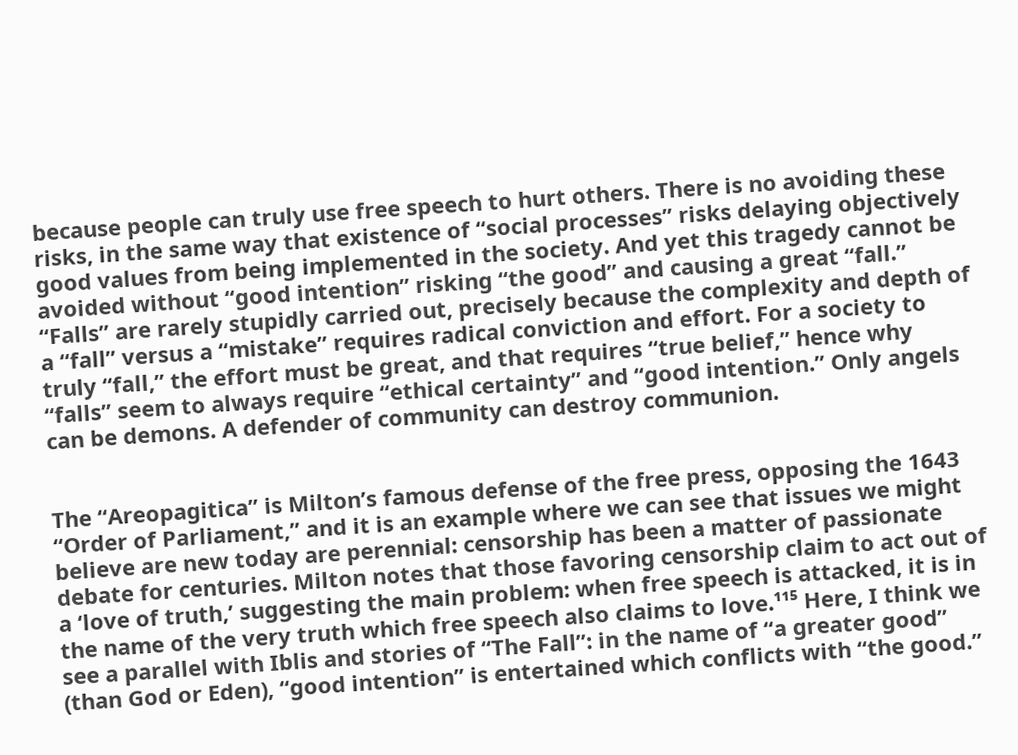because people can truly use free speech to hurt others. There is no avoiding these risks, in the same way that existence of “social processes” risks delaying objectively good values from being implemented in the society. And yet this tragedy cannot be avoided without “good intention” risking “the good” and causing a great “fall.” “Falls” are rarely stupidly carried out, precisely because the complexity and depth of a “fall” versus a “mistake” requires radical conviction and effort. For a society to truly “fall,” the effort must be great, and that requires “true belief,” hence why “falls” seem to always require “ethical certainty” and “good intention.” Only angels can be demons. A defender of community can destroy communion.


The “Areopagitica” is Milton’s famous defense of the free press, opposing the 1643 “Order of Parliament,” and it is an example where we can see that issues we might believe are new today are perennial: censorship has been a matter of passionate debate for centuries. Milton notes that those favoring censorship claim to act out of a ‘love of truth,’ suggesting the main problem: when free speech is attacked, it is in the name of the very truth which free speech also claims to love.¹¹⁵ Here, I think we see a parallel with Iblis and stories of “The Fall”: in the name of “a greater good” (than God or Eden), “good intention” is entertained which conflicts with “the good.”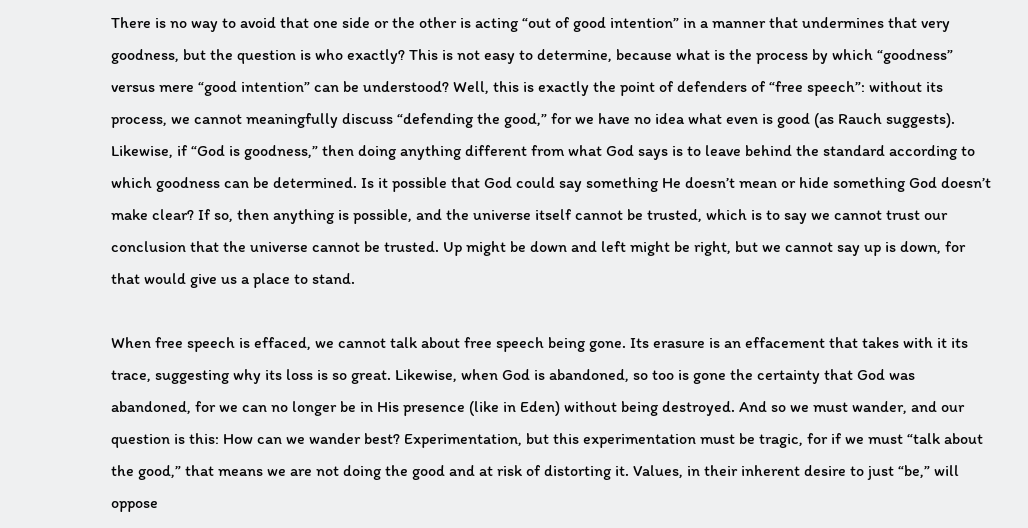There is no way to avoid that one side or the other is acting “out of good intention” in a manner that undermines that very goodness, but the question is who exactly? This is not easy to determine, because what is the process by which “goodness” versus mere “good intention” can be understood? Well, this is exactly the point of defenders of “free speech”: without its process, we cannot meaningfully discuss “defending the good,” for we have no idea what even is good (as Rauch suggests). Likewise, if “God is goodness,” then doing anything different from what God says is to leave behind the standard according to which goodness can be determined. Is it possible that God could say something He doesn’t mean or hide something God doesn’t make clear? If so, then anything is possible, and the universe itself cannot be trusted, which is to say we cannot trust our conclusion that the universe cannot be trusted. Up might be down and left might be right, but we cannot say up is down, for that would give us a place to stand.

When free speech is effaced, we cannot talk about free speech being gone. Its erasure is an effacement that takes with it its trace, suggesting why its loss is so great. Likewise, when God is abandoned, so too is gone the certainty that God was abandoned, for we can no longer be in His presence (like in Eden) without being destroyed. And so we must wander, and our question is this: How can we wander best? Experimentation, but this experimentation must be tragic, for if we must “talk about the good,” that means we are not doing the good and at risk of distorting it. Values, in their inherent desire to just “be,” will oppose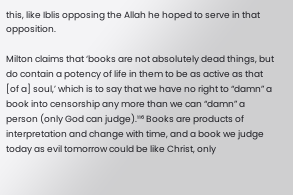this, like Iblis opposing the Allah he hoped to serve in that opposition.

Milton claims that ‘books are not absolutely dead things, but do contain a potency of life in them to be as active as that [of a] soul,’ which is to say that we have no right to “damn” a book into censorship any more than we can “damn” a person (only God can judge).¹¹⁶ Books are products of interpretation and change with time, and a book we judge today as evil tomorrow could be like Christ, only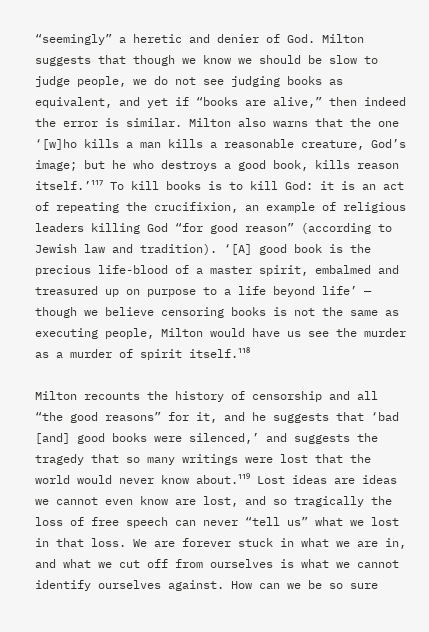“seemingly” a heretic and denier of God. Milton suggests that though we know we should be slow to judge people, we do not see judging books as equivalent, and yet if “books are alive,” then indeed the error is similar. Milton also warns that the one ‘[w]ho kills a man kills a reasonable creature, God’s image; but he who destroys a good book, kills reason itself.’¹¹⁷ To kill books is to kill God: it is an act of repeating the crucifixion, an example of religious leaders killing God “for good reason” (according to Jewish law and tradition). ‘[A] good book is the precious life-blood of a master spirit, embalmed and treasured up on purpose to a life beyond life’ — though we believe censoring books is not the same as executing people, Milton would have us see the murder as a murder of spirit itself.¹¹⁸

Milton recounts the history of censorship and all “the good reasons” for it, and he suggests that ‘bad [and] good books were silenced,’ and suggests the tragedy that so many writings were lost that the world would never know about.¹¹⁹ Lost ideas are ideas we cannot even know are lost, and so tragically the loss of free speech can never “tell us” what we lost in that loss. We are forever stuck in what we are in, and what we cut off from ourselves is what we cannot identify ourselves against. How can we be so sure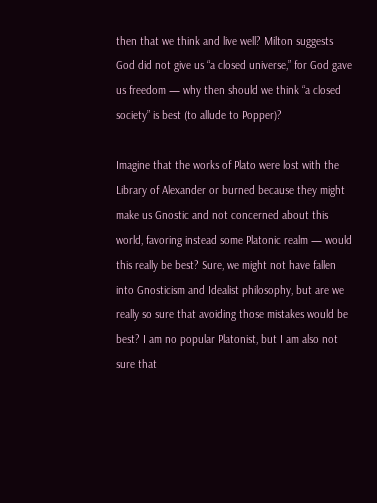then that we think and live well? Milton suggests God did not give us “a closed universe,” for God gave us freedom — why then should we think “a closed society” is best (to allude to Popper)?

Imagine that the works of Plato were lost with the Library of Alexander or burned because they might make us Gnostic and not concerned about this world, favoring instead some Platonic realm — would this really be best? Sure, we might not have fallen into Gnosticism and Idealist philosophy, but are we really so sure that avoiding those mistakes would be best? I am no popular Platonist, but I am also not sure that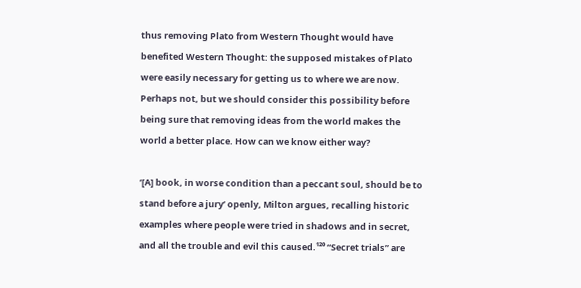thus removing Plato from Western Thought would have benefited Western Thought: the supposed mistakes of Plato were easily necessary for getting us to where we are now. Perhaps not, but we should consider this possibility before being sure that removing ideas from the world makes the world a better place. How can we know either way?

‘[A] book, in worse condition than a peccant soul, should be to stand before a jury’ openly, Milton argues, recalling historic examples where people were tried in shadows and in secret, and all the trouble and evil this caused.¹²⁰ “Secret trials” are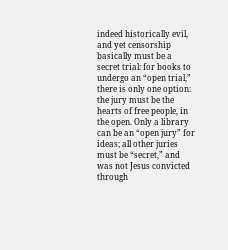indeed historically evil, and yet censorship basically must be a secret trial: for books to undergo an “open trial,” there is only one option: the jury must be the hearts of free people, in the open. Only a library can be an “open jury” for ideas; all other juries must be “secret,” and was not Jesus convicted through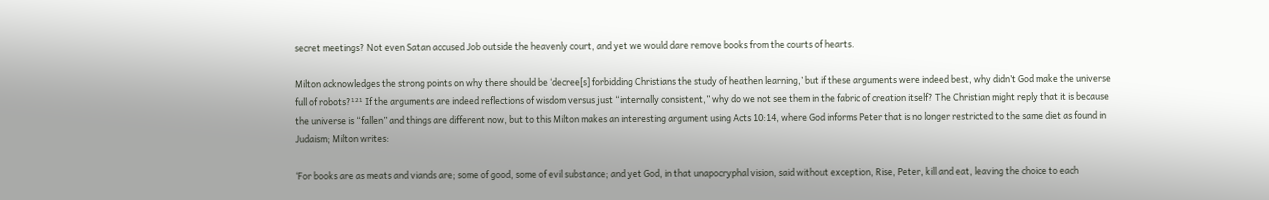secret meetings? Not even Satan accused Job outside the heavenly court, and yet we would dare remove books from the courts of hearts.

Milton acknowledges the strong points on why there should be ‘decree[s] forbidding Christians the study of heathen learning,’ but if these arguments were indeed best, why didn’t God make the universe full of robots?¹²¹ If the arguments are indeed reflections of wisdom versus just “internally consistent,” why do we not see them in the fabric of creation itself? The Christian might reply that it is because the universe is “fallen” and things are different now, but to this Milton makes an interesting argument using Acts 10:14, where God informs Peter that is no longer restricted to the same diet as found in Judaism; Milton writes:

‘For books are as meats and viands are; some of good, some of evil substance; and yet God, in that unapocryphal vision, said without exception, Rise, Peter, kill and eat, leaving the choice to each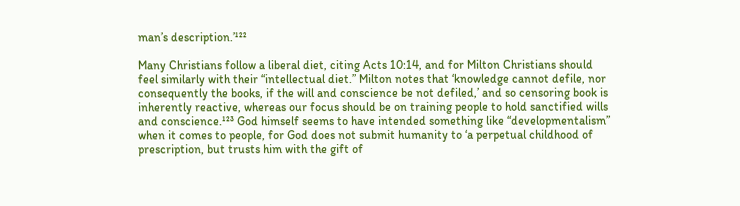man’s description.’¹²²

Many Christians follow a liberal diet, citing Acts 10:14, and for Milton Christians should feel similarly with their “intellectual diet.” Milton notes that ‘knowledge cannot defile, nor consequently the books, if the will and conscience be not defiled,’ and so censoring book is inherently reactive, whereas our focus should be on training people to hold sanctified wills and conscience.¹²³ God himself seems to have intended something like “developmentalism” when it comes to people, for God does not submit humanity to ‘a perpetual childhood of prescription, but trusts him with the gift of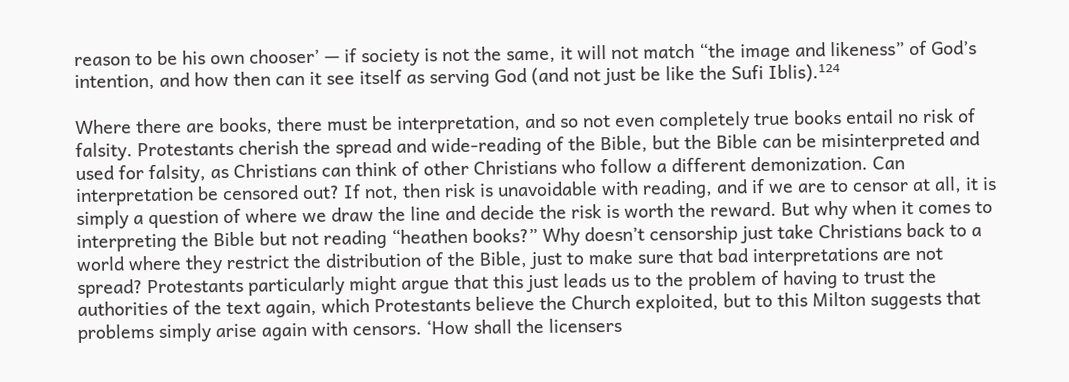reason to be his own chooser’ — if society is not the same, it will not match “the image and likeness” of God’s intention, and how then can it see itself as serving God (and not just be like the Sufi Iblis).¹²⁴

Where there are books, there must be interpretation, and so not even completely true books entail no risk of falsity. Protestants cherish the spread and wide-reading of the Bible, but the Bible can be misinterpreted and used for falsity, as Christians can think of other Christians who follow a different demonization. Can interpretation be censored out? If not, then risk is unavoidable with reading, and if we are to censor at all, it is simply a question of where we draw the line and decide the risk is worth the reward. But why when it comes to interpreting the Bible but not reading “heathen books?” Why doesn’t censorship just take Christians back to a world where they restrict the distribution of the Bible, just to make sure that bad interpretations are not spread? Protestants particularly might argue that this just leads us to the problem of having to trust the authorities of the text again, which Protestants believe the Church exploited, but to this Milton suggests that problems simply arise again with censors. ‘How shall the licensers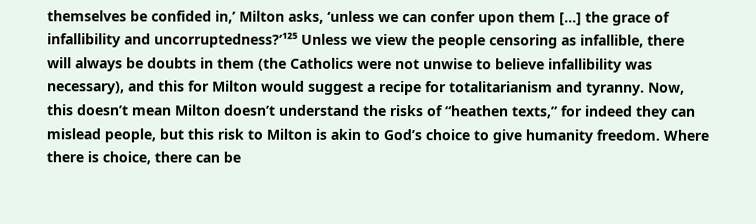themselves be confided in,’ Milton asks, ‘unless we can confer upon them […] the grace of infallibility and uncorruptedness?’¹²⁵ Unless we view the people censoring as infallible, there will always be doubts in them (the Catholics were not unwise to believe infallibility was necessary), and this for Milton would suggest a recipe for totalitarianism and tyranny. Now, this doesn’t mean Milton doesn’t understand the risks of “heathen texts,” for indeed they can mislead people, but this risk to Milton is akin to God’s choice to give humanity freedom. Where there is choice, there can be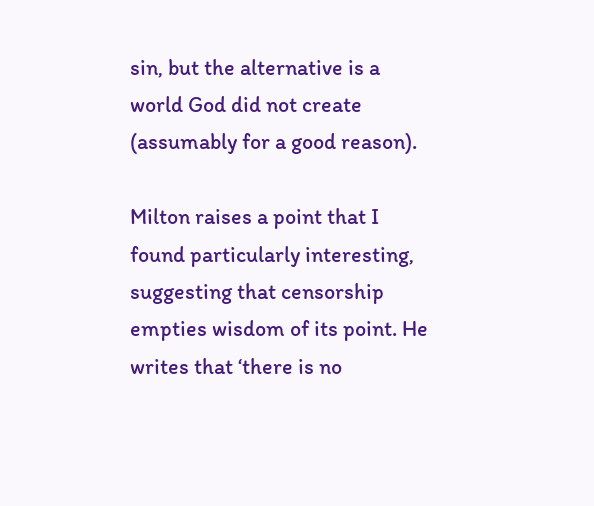sin, but the alternative is a world God did not create (assumably for a good reason).

Milton raises a point that I found particularly interesting, suggesting that censorship empties wisdom of its point. He writes that ‘there is no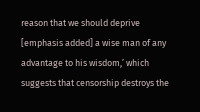reason that we should deprive [emphasis added] a wise man of any advantage to his wisdom,’ which suggests that censorship destroys the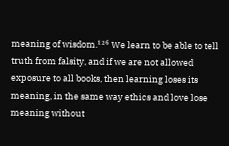meaning of wisdom.¹²⁶ We learn to be able to tell truth from falsity, and if we are not allowed exposure to all books, then learning loses its meaning, in the same way ethics and love lose meaning without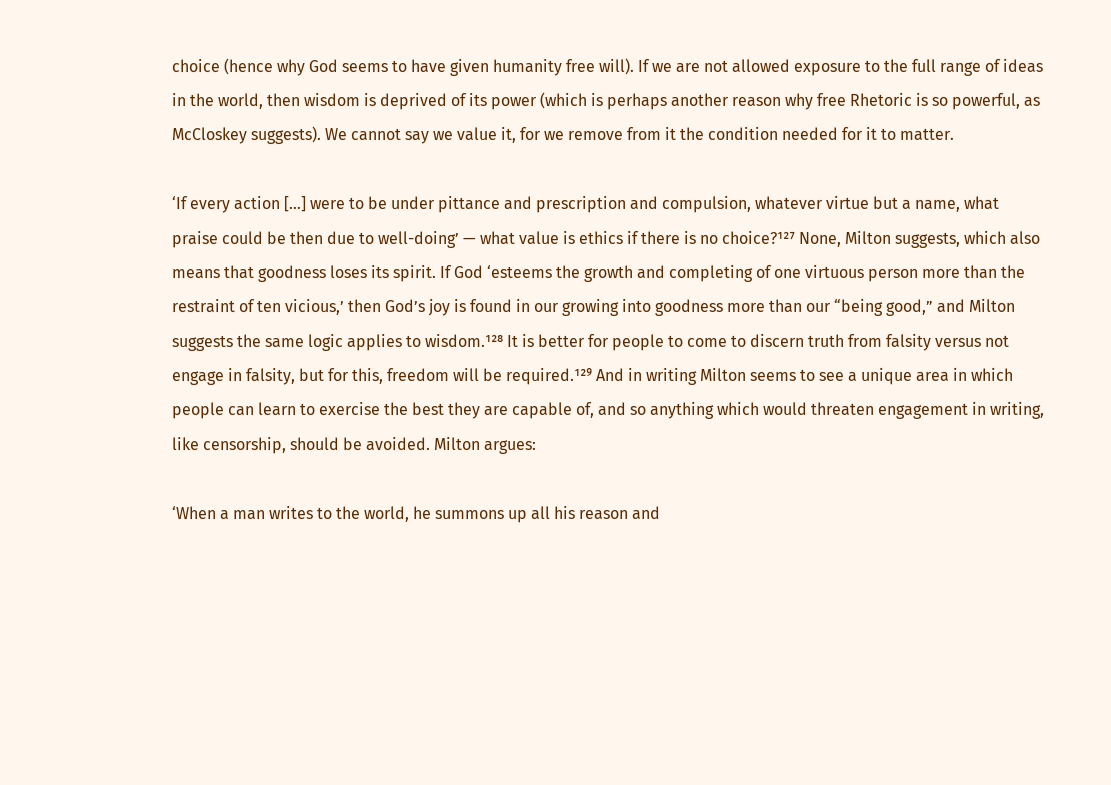choice (hence why God seems to have given humanity free will). If we are not allowed exposure to the full range of ideas in the world, then wisdom is deprived of its power (which is perhaps another reason why free Rhetoric is so powerful, as McCloskey suggests). We cannot say we value it, for we remove from it the condition needed for it to matter.

‘If every action […] were to be under pittance and prescription and compulsion, whatever virtue but a name, what praise could be then due to well-doing’ — what value is ethics if there is no choice?¹²⁷ None, Milton suggests, which also means that goodness loses its spirit. If God ‘esteems the growth and completing of one virtuous person more than the restraint of ten vicious,’ then God’s joy is found in our growing into goodness more than our “being good,” and Milton suggests the same logic applies to wisdom.¹²⁸ It is better for people to come to discern truth from falsity versus not engage in falsity, but for this, freedom will be required.¹²⁹ And in writing Milton seems to see a unique area in which people can learn to exercise the best they are capable of, and so anything which would threaten engagement in writing, like censorship, should be avoided. Milton argues:

‘When a man writes to the world, he summons up all his reason and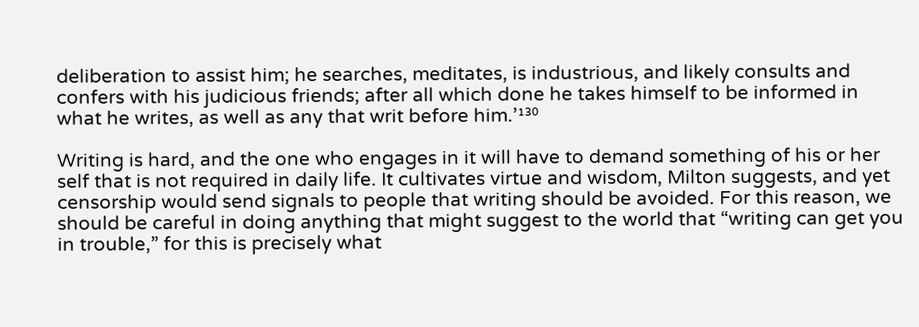deliberation to assist him; he searches, meditates, is industrious, and likely consults and confers with his judicious friends; after all which done he takes himself to be informed in what he writes, as well as any that writ before him.’¹³⁰

Writing is hard, and the one who engages in it will have to demand something of his or her self that is not required in daily life. It cultivates virtue and wisdom, Milton suggests, and yet censorship would send signals to people that writing should be avoided. For this reason, we should be careful in doing anything that might suggest to the world that “writing can get you in trouble,” for this is precisely what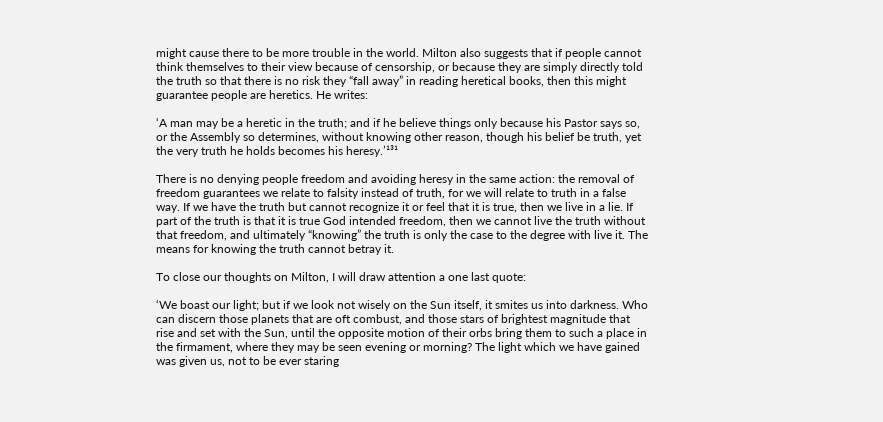might cause there to be more trouble in the world. Milton also suggests that if people cannot think themselves to their view because of censorship, or because they are simply directly told the truth so that there is no risk they “fall away” in reading heretical books, then this might guarantee people are heretics. He writes:

‘A man may be a heretic in the truth; and if he believe things only because his Pastor says so, or the Assembly so determines, without knowing other reason, though his belief be truth, yet the very truth he holds becomes his heresy.’¹³¹

There is no denying people freedom and avoiding heresy in the same action: the removal of freedom guarantees we relate to falsity instead of truth, for we will relate to truth in a false way. If we have the truth but cannot recognize it or feel that it is true, then we live in a lie. If part of the truth is that it is true God intended freedom, then we cannot live the truth without that freedom, and ultimately “knowing” the truth is only the case to the degree with live it. The means for knowing the truth cannot betray it.

To close our thoughts on Milton, I will draw attention a one last quote:

‘We boast our light; but if we look not wisely on the Sun itself, it smites us into darkness. Who can discern those planets that are oft combust, and those stars of brightest magnitude that rise and set with the Sun, until the opposite motion of their orbs bring them to such a place in the firmament, where they may be seen evening or morning? The light which we have gained was given us, not to be ever staring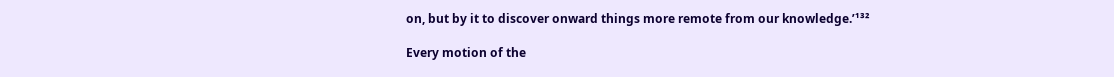on, but by it to discover onward things more remote from our knowledge.’¹³²

Every motion of the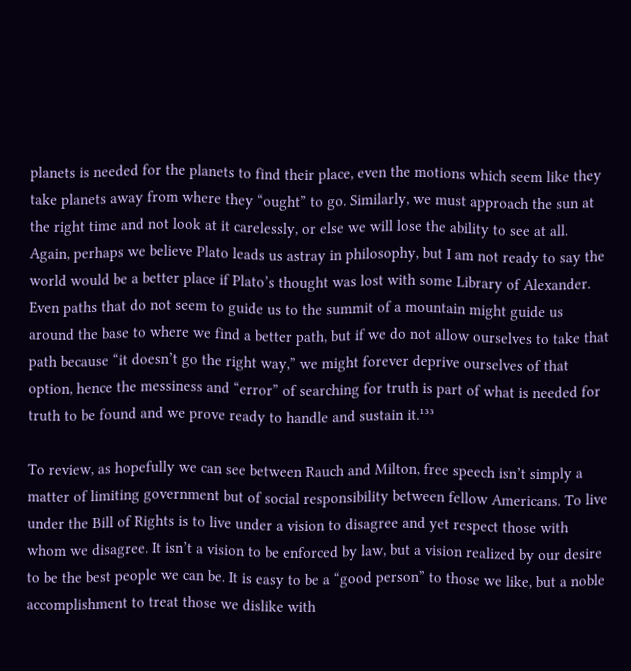planets is needed for the planets to find their place, even the motions which seem like they take planets away from where they “ought” to go. Similarly, we must approach the sun at the right time and not look at it carelessly, or else we will lose the ability to see at all. Again, perhaps we believe Plato leads us astray in philosophy, but I am not ready to say the world would be a better place if Plato’s thought was lost with some Library of Alexander. Even paths that do not seem to guide us to the summit of a mountain might guide us around the base to where we find a better path, but if we do not allow ourselves to take that path because “it doesn’t go the right way,” we might forever deprive ourselves of that option, hence the messiness and “error” of searching for truth is part of what is needed for truth to be found and we prove ready to handle and sustain it.¹³³

To review, as hopefully we can see between Rauch and Milton, free speech isn’t simply a matter of limiting government but of social responsibility between fellow Americans. To live under the Bill of Rights is to live under a vision to disagree and yet respect those with whom we disagree. It isn’t a vision to be enforced by law, but a vision realized by our desire to be the best people we can be. It is easy to be a “good person” to those we like, but a noble accomplishment to treat those we dislike with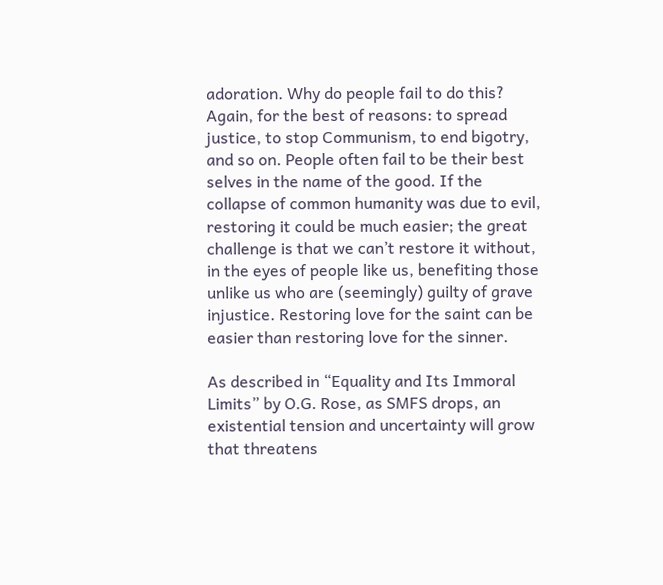adoration. Why do people fail to do this? Again, for the best of reasons: to spread justice, to stop Communism, to end bigotry, and so on. People often fail to be their best selves in the name of the good. If the collapse of common humanity was due to evil, restoring it could be much easier; the great challenge is that we can’t restore it without, in the eyes of people like us, benefiting those unlike us who are (seemingly) guilty of grave injustice. Restoring love for the saint can be easier than restoring love for the sinner.

As described in “Equality and Its Immoral Limits” by O.G. Rose, as SMFS drops, an existential tension and uncertainty will grow that threatens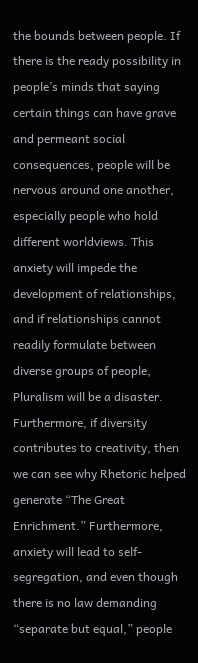the bounds between people. If there is the ready possibility in people’s minds that saying certain things can have grave and permeant social consequences, people will be nervous around one another, especially people who hold different worldviews. This anxiety will impede the development of relationships, and if relationships cannot readily formulate between diverse groups of people, Pluralism will be a disaster. Furthermore, if diversity contributes to creativity, then we can see why Rhetoric helped generate “The Great Enrichment.” Furthermore, anxiety will lead to self-segregation, and even though there is no law demanding “separate but equal,” people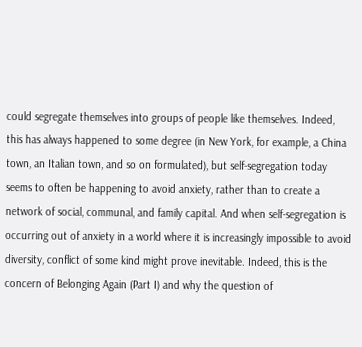could segregate themselves into groups of people like themselves. Indeed, this has always happened to some degree (in New York, for example, a China town, an Italian town, and so on formulated), but self-segregation today seems to often be happening to avoid anxiety, rather than to create a network of social, communal, and family capital. And when self-segregation is occurring out of anxiety in a world where it is increasingly impossible to avoid diversity, conflict of some kind might prove inevitable. Indeed, this is the concern of Belonging Again (Part I) and why the question of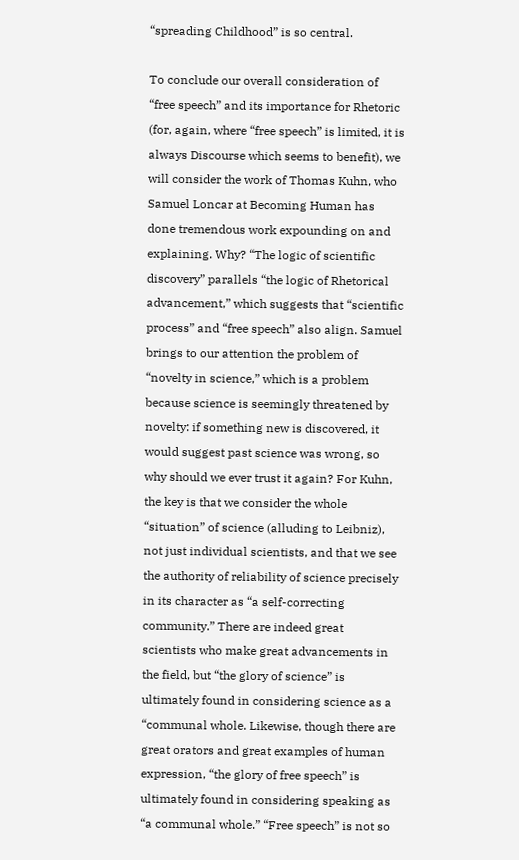“spreading Childhood” is so central.

To conclude our overall consideration of “free speech” and its importance for Rhetoric (for, again, where “free speech” is limited, it is always Discourse which seems to benefit), we will consider the work of Thomas Kuhn, who Samuel Loncar at Becoming Human has done tremendous work expounding on and explaining. Why? “The logic of scientific discovery” parallels “the logic of Rhetorical advancement,” which suggests that “scientific process” and “free speech” also align. Samuel brings to our attention the problem of “novelty in science,” which is a problem because science is seemingly threatened by novelty: if something new is discovered, it would suggest past science was wrong, so why should we ever trust it again? For Kuhn, the key is that we consider the whole “situation” of science (alluding to Leibniz), not just individual scientists, and that we see the authority of reliability of science precisely in its character as “a self-correcting community.” There are indeed great scientists who make great advancements in the field, but “the glory of science” is ultimately found in considering science as a “communal whole. Likewise, though there are great orators and great examples of human expression, “the glory of free speech” is ultimately found in considering speaking as “a communal whole.” “Free speech” is not so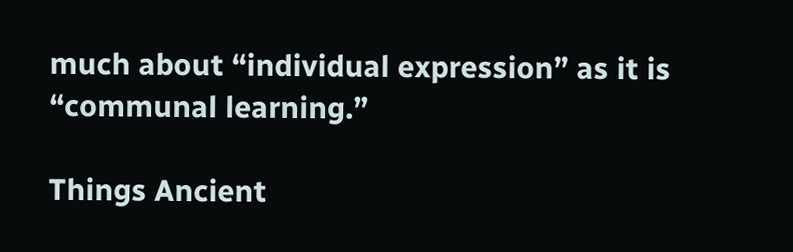much about “individual expression” as it is “communal learning.”

Things Ancient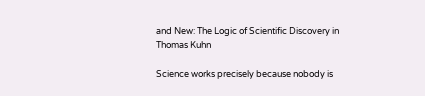and New: The Logic of Scientific Discovery in Thomas Kuhn

Science works precisely because nobody is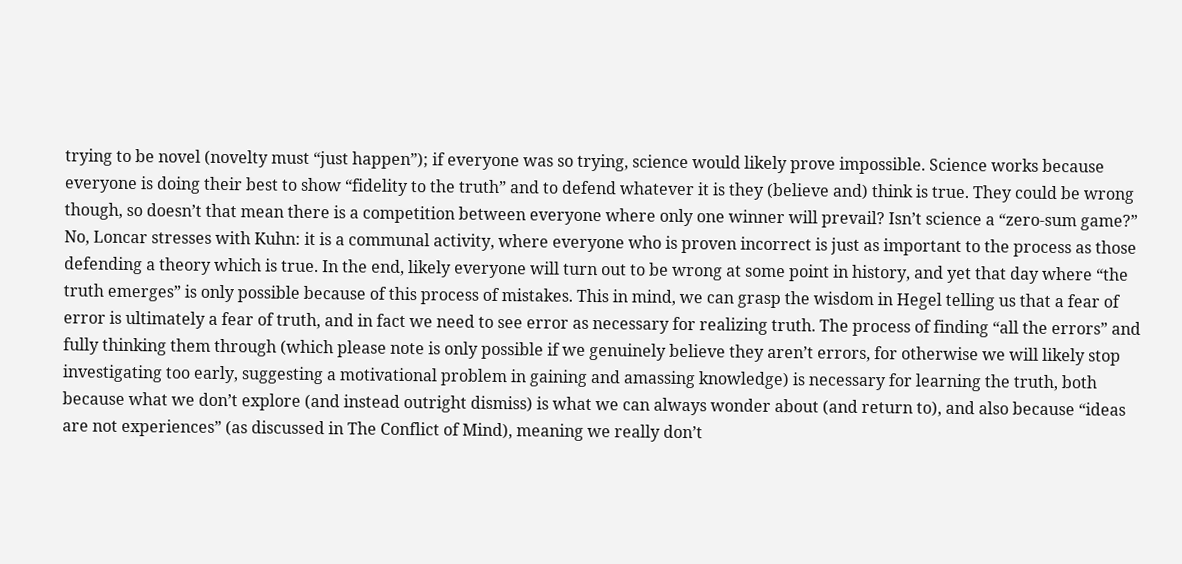trying to be novel (novelty must “just happen”); if everyone was so trying, science would likely prove impossible. Science works because everyone is doing their best to show “fidelity to the truth” and to defend whatever it is they (believe and) think is true. They could be wrong though, so doesn’t that mean there is a competition between everyone where only one winner will prevail? Isn’t science a “zero-sum game?” No, Loncar stresses with Kuhn: it is a communal activity, where everyone who is proven incorrect is just as important to the process as those defending a theory which is true. In the end, likely everyone will turn out to be wrong at some point in history, and yet that day where “the truth emerges” is only possible because of this process of mistakes. This in mind, we can grasp the wisdom in Hegel telling us that a fear of error is ultimately a fear of truth, and in fact we need to see error as necessary for realizing truth. The process of finding “all the errors” and fully thinking them through (which please note is only possible if we genuinely believe they aren’t errors, for otherwise we will likely stop investigating too early, suggesting a motivational problem in gaining and amassing knowledge) is necessary for learning the truth, both because what we don’t explore (and instead outright dismiss) is what we can always wonder about (and return to), and also because “ideas are not experiences” (as discussed in The Conflict of Mind), meaning we really don’t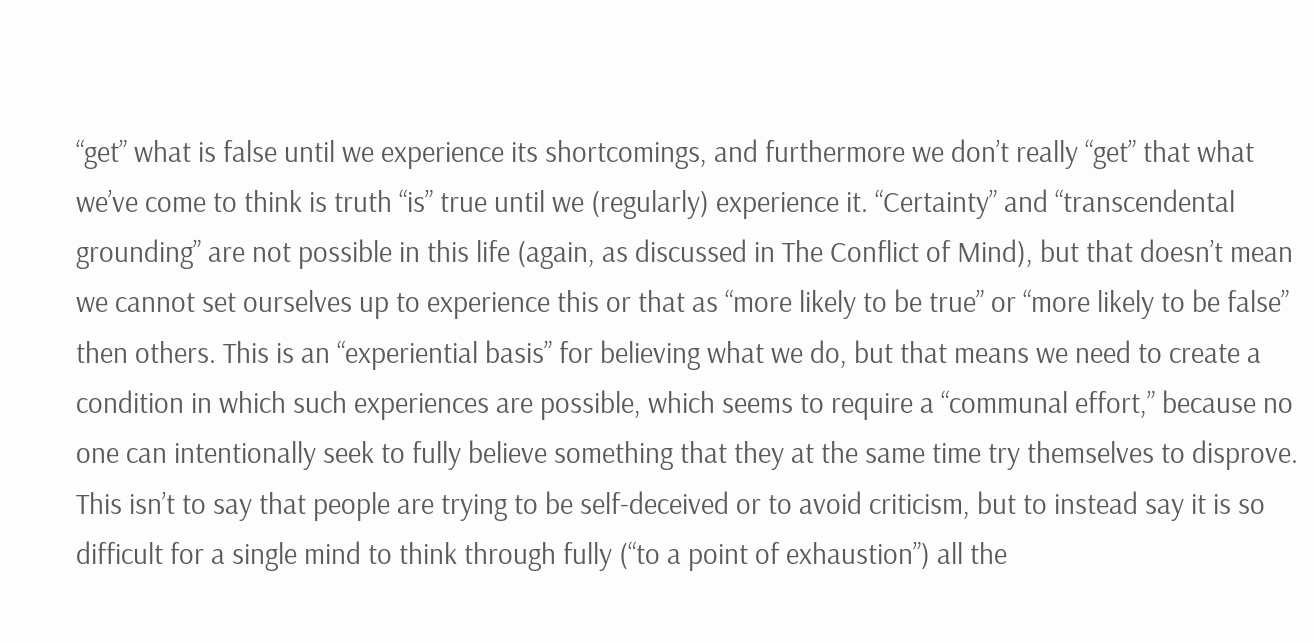“get” what is false until we experience its shortcomings, and furthermore we don’t really “get” that what we’ve come to think is truth “is” true until we (regularly) experience it. “Certainty” and “transcendental grounding” are not possible in this life (again, as discussed in The Conflict of Mind), but that doesn’t mean we cannot set ourselves up to experience this or that as “more likely to be true” or “more likely to be false” then others. This is an “experiential basis” for believing what we do, but that means we need to create a condition in which such experiences are possible, which seems to require a “communal effort,” because no one can intentionally seek to fully believe something that they at the same time try themselves to disprove. This isn’t to say that people are trying to be self-deceived or to avoid criticism, but to instead say it is so difficult for a single mind to think through fully (“to a point of exhaustion”) all the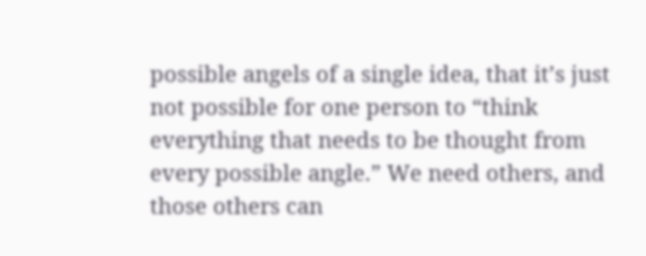possible angels of a single idea, that it’s just not possible for one person to “think everything that needs to be thought from every possible angle.” We need others, and those others can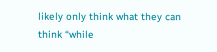likely only think what they can think “while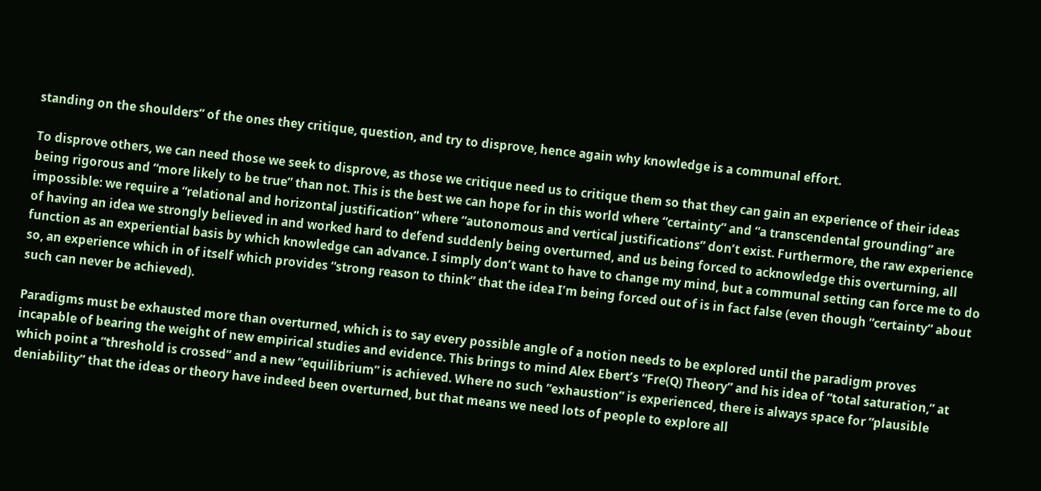standing on the shoulders” of the ones they critique, question, and try to disprove, hence again why knowledge is a communal effort.

To disprove others, we can need those we seek to disprove, as those we critique need us to critique them so that they can gain an experience of their ideas being rigorous and “more likely to be true” than not. This is the best we can hope for in this world where “certainty” and “a transcendental grounding” are impossible: we require a “relational and horizontal justification” where “autonomous and vertical justifications” don’t exist. Furthermore, the raw experience of having an idea we strongly believed in and worked hard to defend suddenly being overturned, and us being forced to acknowledge this overturning, all function as an experiential basis by which knowledge can advance. I simply don’t want to have to change my mind, but a communal setting can force me to do so, an experience which in of itself which provides “strong reason to think” that the idea I’m being forced out of is in fact false (even though “certainty” about such can never be achieved).

Paradigms must be exhausted more than overturned, which is to say every possible angle of a notion needs to be explored until the paradigm proves incapable of bearing the weight of new empirical studies and evidence. This brings to mind Alex Ebert’s “Fre(Q) Theory” and his idea of “total saturation,” at which point a “threshold is crossed” and a new “equilibrium” is achieved. Where no such “exhaustion” is experienced, there is always space for “plausible deniability” that the ideas or theory have indeed been overturned, but that means we need lots of people to explore all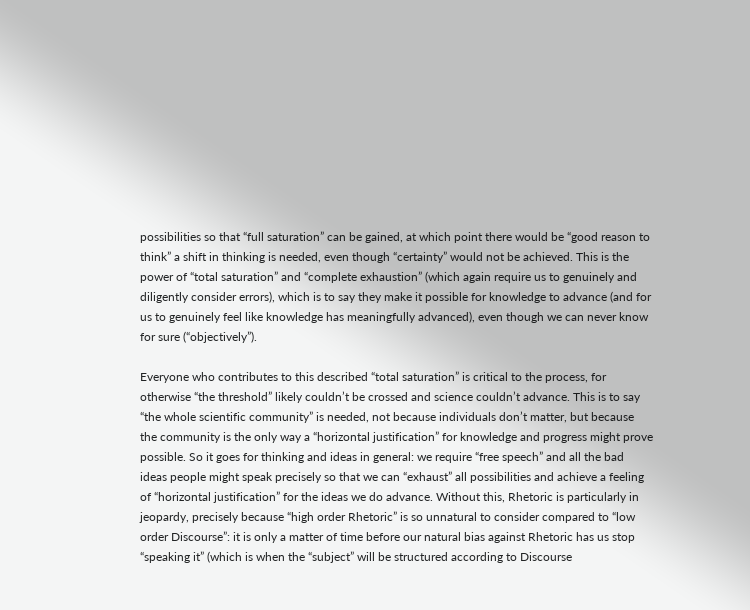possibilities so that “full saturation” can be gained, at which point there would be “good reason to think” a shift in thinking is needed, even though “certainty” would not be achieved. This is the power of “total saturation” and “complete exhaustion” (which again require us to genuinely and diligently consider errors), which is to say they make it possible for knowledge to advance (and for us to genuinely feel like knowledge has meaningfully advanced), even though we can never know for sure (“objectively”).

Everyone who contributes to this described “total saturation” is critical to the process, for otherwise “the threshold” likely couldn’t be crossed and science couldn’t advance. This is to say “the whole scientific community” is needed, not because individuals don’t matter, but because the community is the only way a “horizontal justification” for knowledge and progress might prove possible. So it goes for thinking and ideas in general: we require “free speech” and all the bad ideas people might speak precisely so that we can “exhaust” all possibilities and achieve a feeling of “horizontal justification” for the ideas we do advance. Without this, Rhetoric is particularly in jeopardy, precisely because “high order Rhetoric” is so unnatural to consider compared to “low order Discourse”: it is only a matter of time before our natural bias against Rhetoric has us stop “speaking it” (which is when the “subject” will be structured according to Discourse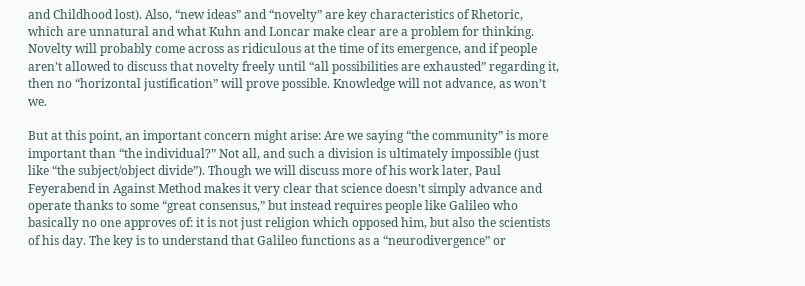and Childhood lost). Also, “new ideas” and “novelty” are key characteristics of Rhetoric, which are unnatural and what Kuhn and Loncar make clear are a problem for thinking. Novelty will probably come across as ridiculous at the time of its emergence, and if people aren’t allowed to discuss that novelty freely until “all possibilities are exhausted” regarding it, then no “horizontal justification” will prove possible. Knowledge will not advance, as won’t we.

But at this point, an important concern might arise: Are we saying “the community” is more important than “the individual?” Not all, and such a division is ultimately impossible (just like “the subject/object divide”). Though we will discuss more of his work later, Paul Feyerabend in Against Method makes it very clear that science doesn’t simply advance and operate thanks to some “great consensus,” but instead requires people like Galileo who basically no one approves of: it is not just religion which opposed him, but also the scientists of his day. The key is to understand that Galileo functions as a “neurodivergence” or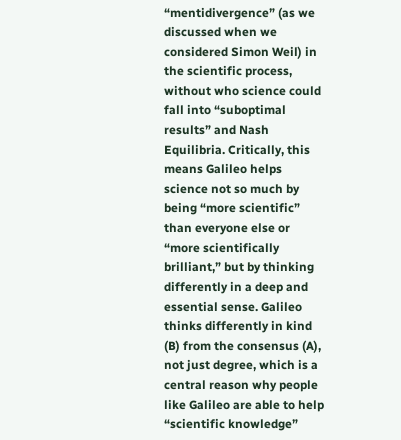“mentidivergence” (as we discussed when we considered Simon Weil) in the scientific process, without who science could fall into “suboptimal results” and Nash Equilibria. Critically, this means Galileo helps science not so much by being “more scientific” than everyone else or “more scientifically brilliant,” but by thinking differently in a deep and essential sense. Galileo thinks differently in kind (B) from the consensus (A), not just degree, which is a central reason why people like Galileo are able to help “scientific knowledge”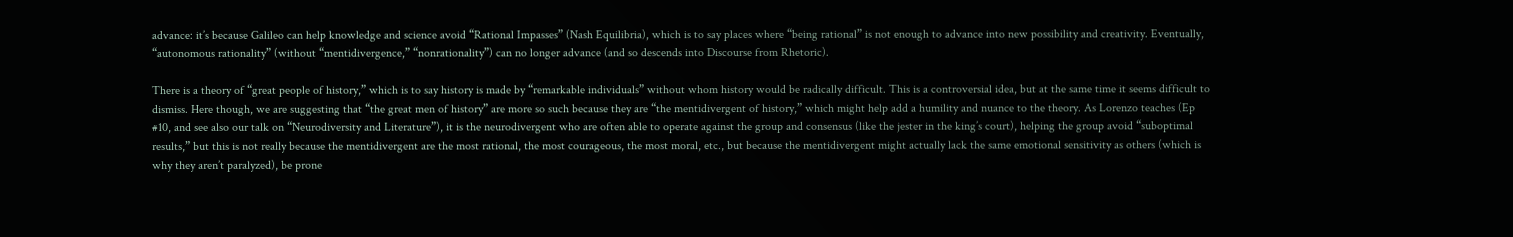advance: it’s because Galileo can help knowledge and science avoid “Rational Impasses” (Nash Equilibria), which is to say places where “being rational” is not enough to advance into new possibility and creativity. Eventually, “autonomous rationality” (without “mentidivergence,” “nonrationality”) can no longer advance (and so descends into Discourse from Rhetoric).

There is a theory of “great people of history,” which is to say history is made by “remarkable individuals” without whom history would be radically difficult. This is a controversial idea, but at the same time it seems difficult to dismiss. Here though, we are suggesting that “the great men of history” are more so such because they are “the mentidivergent of history,” which might help add a humility and nuance to the theory. As Lorenzo teaches (Ep #10, and see also our talk on “Neurodiversity and Literature”), it is the neurodivergent who are often able to operate against the group and consensus (like the jester in the king’s court), helping the group avoid “suboptimal results,” but this is not really because the mentidivergent are the most rational, the most courageous, the most moral, etc., but because the mentidivergent might actually lack the same emotional sensitivity as others (which is why they aren’t paralyzed), be prone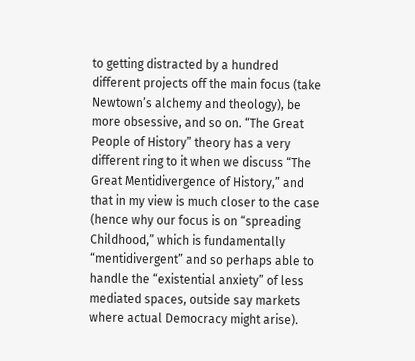to getting distracted by a hundred different projects off the main focus (take Newtown’s alchemy and theology), be more obsessive, and so on. “The Great People of History” theory has a very different ring to it when we discuss “The Great Mentidivergence of History,” and that in my view is much closer to the case (hence why our focus is on “spreading Childhood,” which is fundamentally “mentidivergent” and so perhaps able to handle the “existential anxiety” of less mediated spaces, outside say markets where actual Democracy might arise).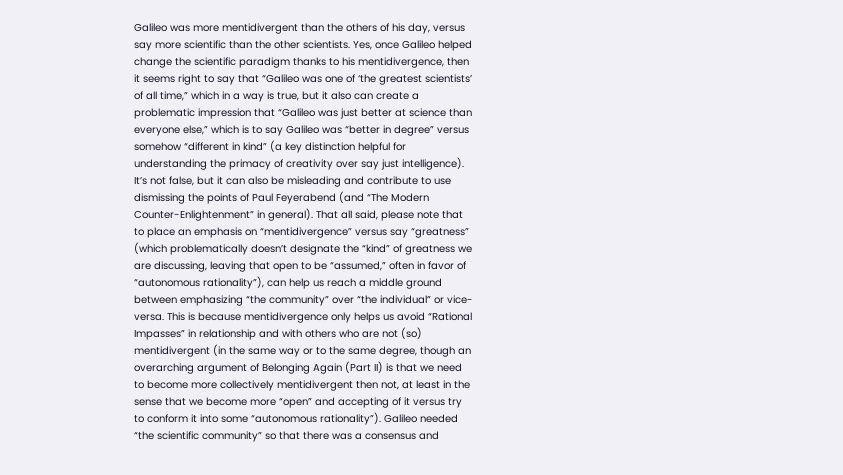Galileo was more mentidivergent than the others of his day, versus say more scientific than the other scientists. Yes, once Galileo helped change the scientific paradigm thanks to his mentidivergence, then it seems right to say that “Galileo was one of ‘the greatest scientists’ of all time,” which in a way is true, but it also can create a problematic impression that “Galileo was just better at science than everyone else,” which is to say Galileo was “better in degree” versus somehow “different in kind” (a key distinction helpful for understanding the primacy of creativity over say just intelligence). It’s not false, but it can also be misleading and contribute to use dismissing the points of Paul Feyerabend (and “The Modern Counter-Enlightenment” in general). That all said, please note that to place an emphasis on “mentidivergence” versus say “greatness” (which problematically doesn’t designate the “kind” of greatness we are discussing, leaving that open to be “assumed,” often in favor of “autonomous rationality”), can help us reach a middle ground between emphasizing “the community” over “the individual” or vice-versa. This is because mentidivergence only helps us avoid “Rational Impasses” in relationship and with others who are not (so) mentidivergent (in the same way or to the same degree, though an overarching argument of Belonging Again (Part II) is that we need to become more collectively mentidivergent then not, at least in the sense that we become more “open” and accepting of it versus try to conform it into some “autonomous rationality”). Galileo needed “the scientific community” so that there was a consensus and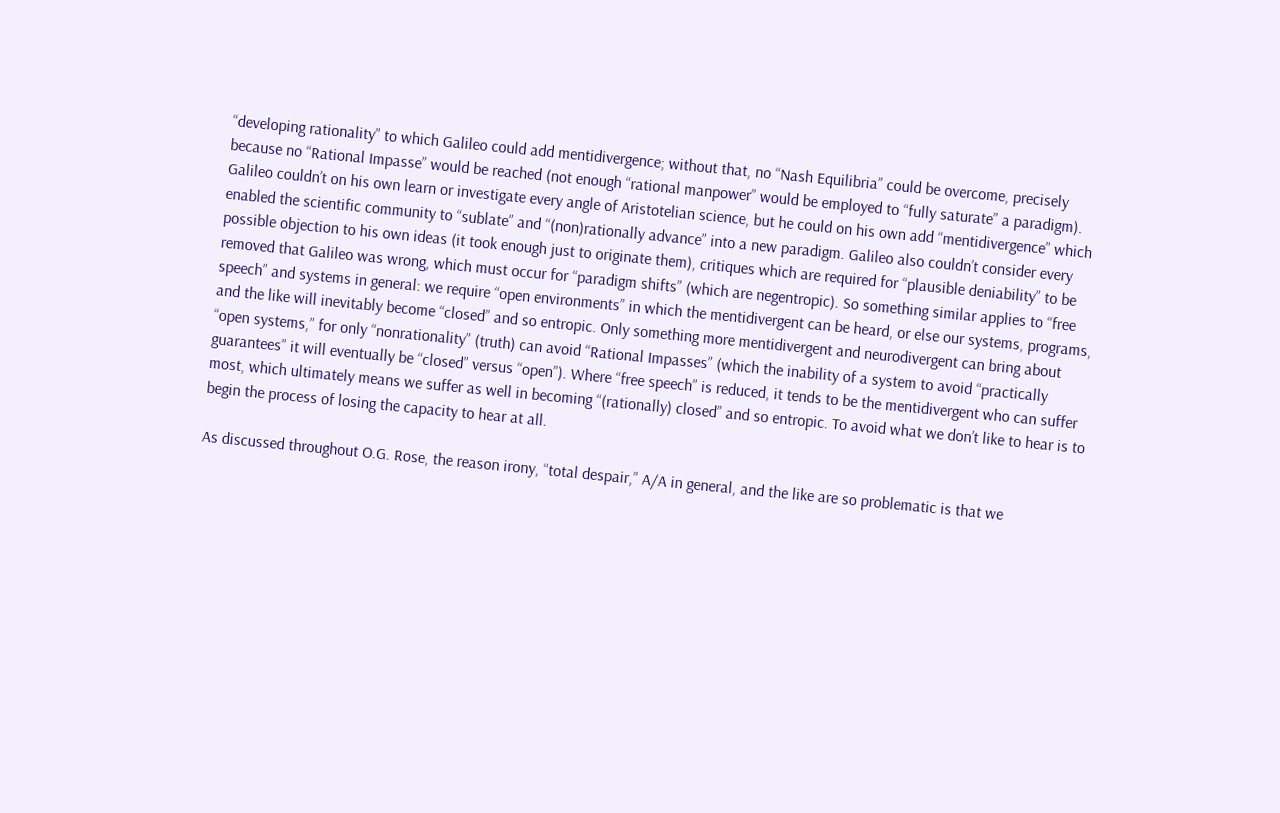“developing rationality” to which Galileo could add mentidivergence; without that, no “Nash Equilibria” could be overcome, precisely because no “Rational Impasse” would be reached (not enough “rational manpower” would be employed to “fully saturate” a paradigm). Galileo couldn’t on his own learn or investigate every angle of Aristotelian science, but he could on his own add “mentidivergence” which enabled the scientific community to “sublate” and “(non)rationally advance” into a new paradigm. Galileo also couldn’t consider every possible objection to his own ideas (it took enough just to originate them), critiques which are required for “plausible deniability” to be removed that Galileo was wrong, which must occur for “paradigm shifts” (which are negentropic). So something similar applies to “free speech” and systems in general: we require “open environments” in which the mentidivergent can be heard, or else our systems, programs, and the like will inevitably become “closed” and so entropic. Only something more mentidivergent and neurodivergent can bring about “open systems,” for only “nonrationality” (truth) can avoid “Rational Impasses” (which the inability of a system to avoid “practically guarantees” it will eventually be “closed” versus “open”). Where “free speech” is reduced, it tends to be the mentidivergent who can suffer most, which ultimately means we suffer as well in becoming “(rationally) closed” and so entropic. To avoid what we don’t like to hear is to begin the process of losing the capacity to hear at all.

As discussed throughout O.G. Rose, the reason irony, “total despair,” A/A in general, and the like are so problematic is that we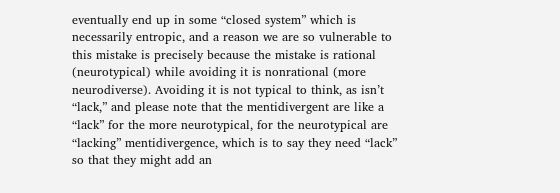eventually end up in some “closed system” which is necessarily entropic, and a reason we are so vulnerable to this mistake is precisely because the mistake is rational (neurotypical) while avoiding it is nonrational (more neurodiverse). Avoiding it is not typical to think, as isn’t “lack,” and please note that the mentidivergent are like a “lack” for the more neurotypical, for the neurotypical are “lacking” mentidivergence, which is to say they need “lack” so that they might add an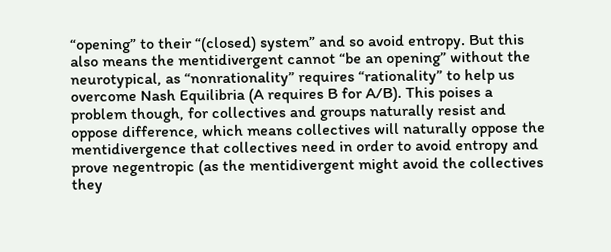“opening” to their “(closed) system” and so avoid entropy. But this also means the mentidivergent cannot “be an opening” without the neurotypical, as “nonrationality” requires “rationality” to help us overcome Nash Equilibria (A requires B for A/B). This poises a problem though, for collectives and groups naturally resist and oppose difference, which means collectives will naturally oppose the mentidivergence that collectives need in order to avoid entropy and prove negentropic (as the mentidivergent might avoid the collectives they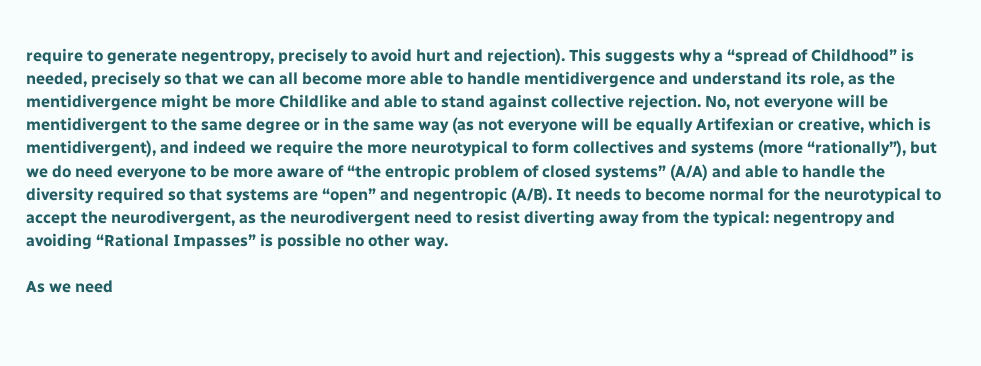require to generate negentropy, precisely to avoid hurt and rejection). This suggests why a “spread of Childhood” is needed, precisely so that we can all become more able to handle mentidivergence and understand its role, as the mentidivergence might be more Childlike and able to stand against collective rejection. No, not everyone will be mentidivergent to the same degree or in the same way (as not everyone will be equally Artifexian or creative, which is mentidivergent), and indeed we require the more neurotypical to form collectives and systems (more “rationally”), but we do need everyone to be more aware of “the entropic problem of closed systems” (A/A) and able to handle the diversity required so that systems are “open” and negentropic (A/B). It needs to become normal for the neurotypical to accept the neurodivergent, as the neurodivergent need to resist diverting away from the typical: negentropy and avoiding “Rational Impasses” is possible no other way.

As we need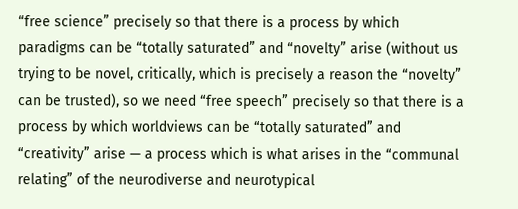“free science” precisely so that there is a process by which paradigms can be “totally saturated” and “novelty” arise (without us trying to be novel, critically, which is precisely a reason the “novelty” can be trusted), so we need “free speech” precisely so that there is a process by which worldviews can be “totally saturated” and “creativity” arise — a process which is what arises in the “communal relating” of the neurodiverse and neurotypical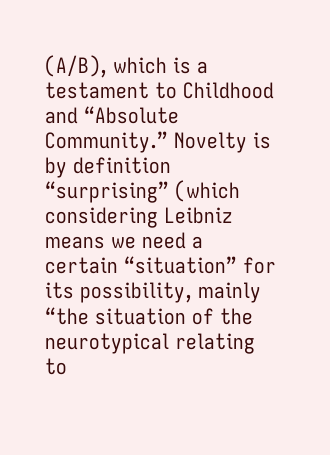(A/B), which is a testament to Childhood and “Absolute Community.” Novelty is by definition “surprising” (which considering Leibniz means we need a certain “situation” for its possibility, mainly “the situation of the neurotypical relating to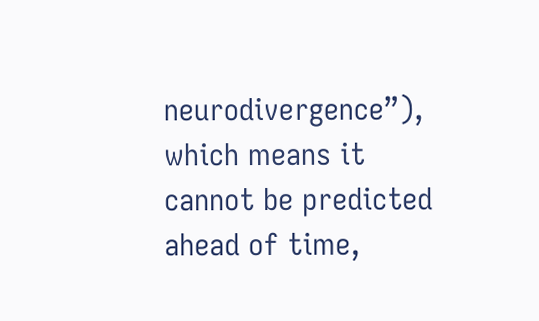neurodivergence”), which means it cannot be predicted ahead of time,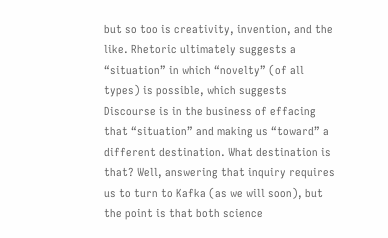but so too is creativity, invention, and the like. Rhetoric ultimately suggests a “situation” in which “novelty” (of all types) is possible, which suggests Discourse is in the business of effacing that “situation” and making us “toward” a different destination. What destination is that? Well, answering that inquiry requires us to turn to Kafka (as we will soon), but the point is that both science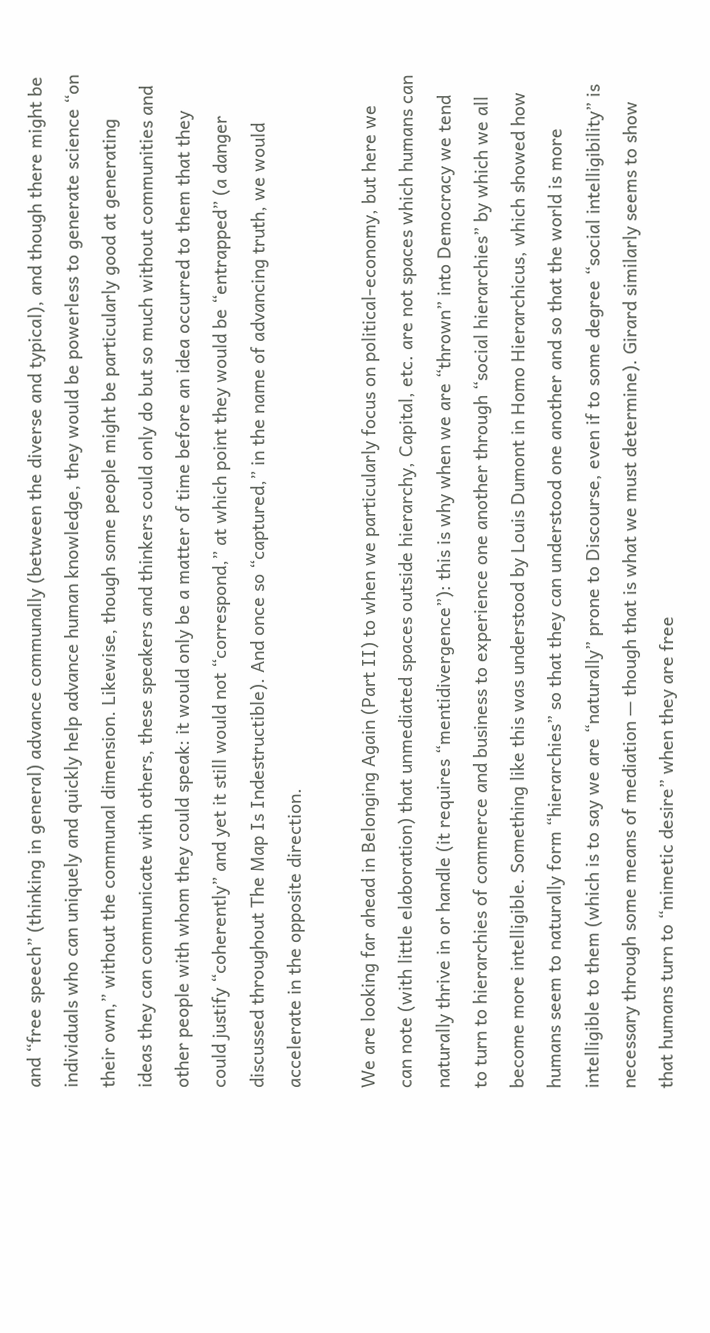and “free speech” (thinking in general) advance communally (between the diverse and typical), and though there might be individuals who can uniquely and quickly help advance human knowledge, they would be powerless to generate science “on their own,” without the communal dimension. Likewise, though some people might be particularly good at generating ideas they can communicate with others, these speakers and thinkers could only do but so much without communities and other people with whom they could speak: it would only be a matter of time before an idea occurred to them that they could justify “coherently” and yet it still would not “correspond,” at which point they would be “entrapped” (a danger discussed throughout The Map Is Indestructible). And once so “captured,” in the name of advancing truth, we would accelerate in the opposite direction.

We are looking far ahead in Belonging Again (Part II) to when we particularly focus on political-economy, but here we can note (with little elaboration) that unmediated spaces outside hierarchy, Capital, etc. are not spaces which humans can naturally thrive in or handle (it requires “mentidivergence”): this is why when we are “thrown” into Democracy we tend to turn to hierarchies of commerce and business to experience one another through “social hierarchies” by which we all become more intelligible. Something like this was understood by Louis Dumont in Homo Hierarchicus, which showed how humans seem to naturally form “hierarchies” so that they can understood one another and so that the world is more intelligible to them (which is to say we are “naturally” prone to Discourse, even if to some degree “social intelligibility” is necessary through some means of mediation — though that is what we must determine). Girard similarly seems to show that humans turn to “mimetic desire” when they are free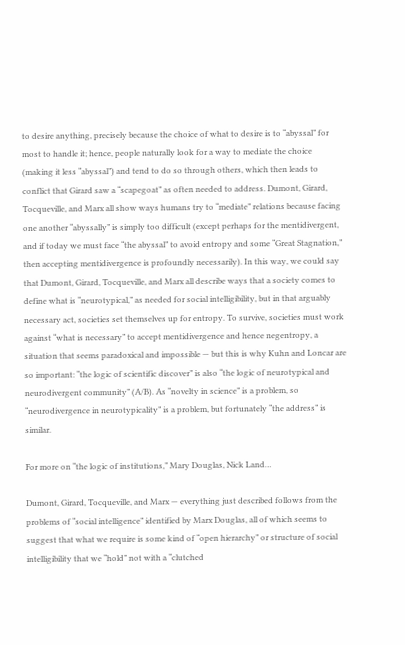to desire anything, precisely because the choice of what to desire is to “abyssal” for most to handle it; hence, people naturally look for a way to mediate the choice (making it less “abyssal”) and tend to do so through others, which then leads to conflict that Girard saw a “scapegoat” as often needed to address. Dumont, Girard, Tocqueville, and Marx all show ways humans try to “mediate” relations because facing one another “abyssally” is simply too difficult (except perhaps for the mentidivergent, and if today we must face “the abyssal” to avoid entropy and some “Great Stagnation,” then accepting mentidivergence is profoundly necessarily). In this way, we could say that Dumont, Girard, Tocqueville, and Marx all describe ways that a society comes to define what is “neurotypical,” as needed for social intelligibility, but in that arguably necessary act, societies set themselves up for entropy. To survive, societies must work against “what is necessary” to accept mentidivergence and hence negentropy, a situation that seems paradoxical and impossible — but this is why Kuhn and Loncar are so important: “the logic of scientific discover” is also “the logic of neurotypical and neurodivergent community” (A/B). As “novelty in science” is a problem, so “neurodivergence in neurotypicality” is a problem, but fortunately “the address” is similar.

For more on “the logic of institutions,” Mary Douglas, Nick Land…

Dumont, Girard, Tocqueville, and Marx — everything just described follows from the problems of “social intelligence” identified by Marx Douglas, all of which seems to suggest that what we require is some kind of “open hierarchy” or structure of social intelligibility that we “hold” not with a “clutched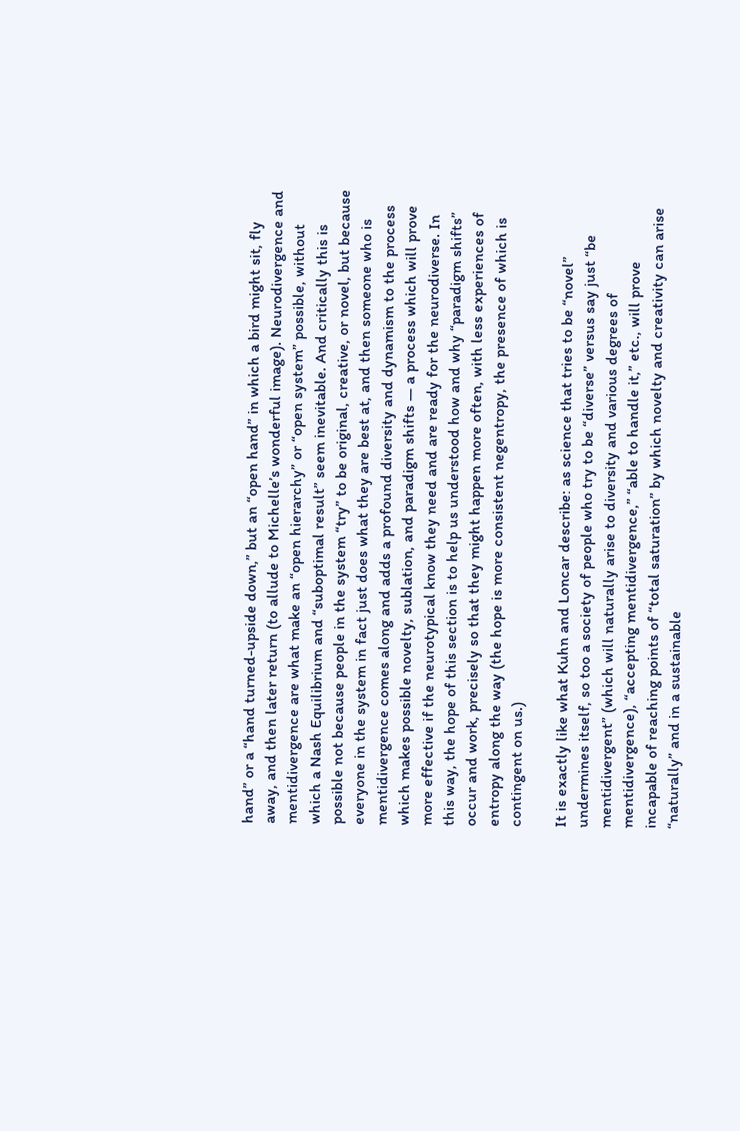hand” or a “hand turned-upside down,” but an “open hand” in which a bird might sit, fly away, and then later return (to allude to Michelle’s wonderful image). Neurodivergence and mentidivergence are what make an “open hierarchy” or “open system” possible, without which a Nash Equilibrium and “suboptimal result” seem inevitable. And critically this is possible not because people in the system “try” to be original, creative, or novel, but because everyone in the system in fact just does what they are best at, and then someone who is mentidivergence comes along and adds a profound diversity and dynamism to the process which makes possible novelty, sublation, and paradigm shifts — a process which will prove more effective if the neurotypical know they need and are ready for the neurodiverse. In this way, the hope of this section is to help us understood how and why “paradigm shifts” occur and work, precisely so that they might happen more often, with less experiences of entropy along the way (the hope is more consistent negentropy, the presence of which is contingent on us.)

It is exactly like what Kuhn and Loncar describe: as science that tries to be “novel” undermines itself, so too a society of people who try to be “diverse” versus say just “be mentidivergent” (which will naturally arise to diversity and various degrees of mentidivergence), “accepting mentidivergence,” “able to handle it,” etc., will prove incapable of reaching points of “total saturation” by which novelty and creativity can arise “naturally” and in a sustainable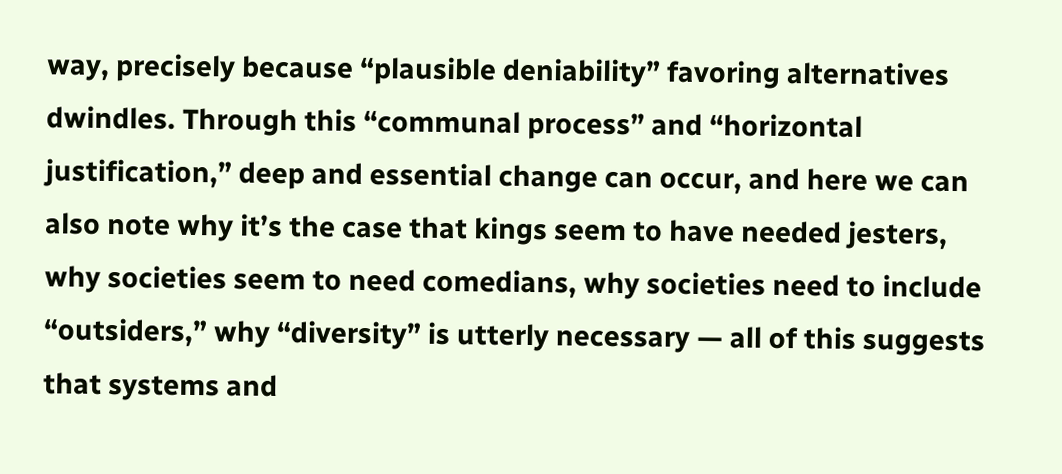way, precisely because “plausible deniability” favoring alternatives dwindles. Through this “communal process” and “horizontal justification,” deep and essential change can occur, and here we can also note why it’s the case that kings seem to have needed jesters, why societies seem to need comedians, why societies need to include “outsiders,” why “diversity” is utterly necessary — all of this suggests that systems and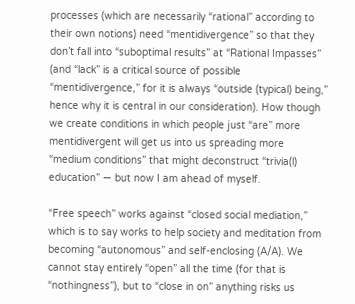processes (which are necessarily “rational” according to their own notions) need “mentidivergence” so that they don’t fall into “suboptimal results” at “Rational Impasses” (and “lack” is a critical source of possible “mentidivergence,” for it is always “outside (typical) being,” hence why it is central in our consideration). How though we create conditions in which people just “are” more mentidivergent will get us into us spreading more “medium conditions” that might deconstruct “trivia(l) education” — but now I am ahead of myself.

“Free speech” works against “closed social mediation,” which is to say works to help society and meditation from becoming “autonomous” and self-enclosing (A/A). We cannot stay entirely “open” all the time (for that is “nothingness”), but to “close in on” anything risks us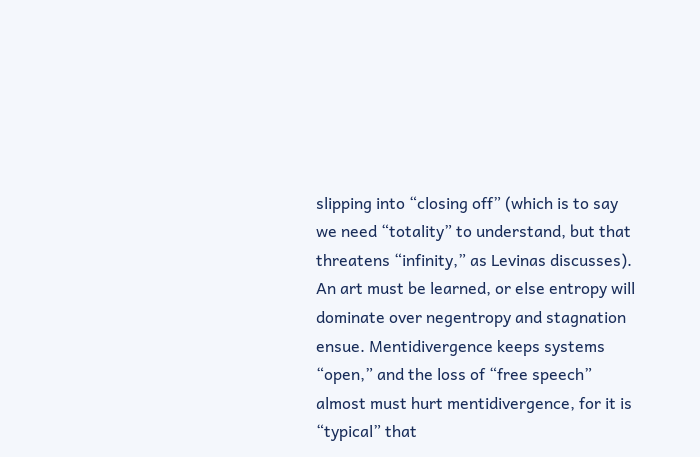slipping into “closing off” (which is to say we need “totality” to understand, but that threatens “infinity,” as Levinas discusses). An art must be learned, or else entropy will dominate over negentropy and stagnation ensue. Mentidivergence keeps systems “open,” and the loss of “free speech” almost must hurt mentidivergence, for it is “typical” that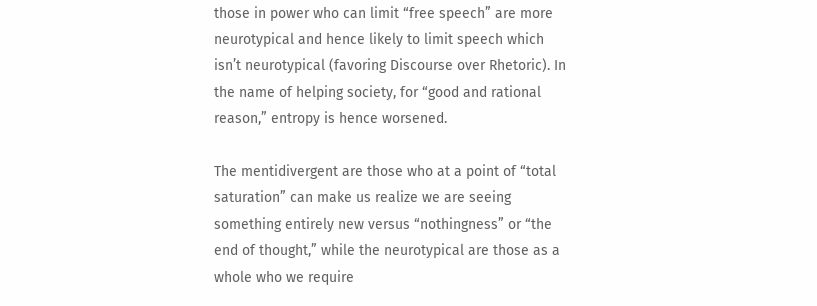those in power who can limit “free speech” are more neurotypical and hence likely to limit speech which isn’t neurotypical (favoring Discourse over Rhetoric). In the name of helping society, for “good and rational reason,” entropy is hence worsened.

The mentidivergent are those who at a point of “total saturation” can make us realize we are seeing something entirely new versus “nothingness” or “the end of thought,” while the neurotypical are those as a whole who we require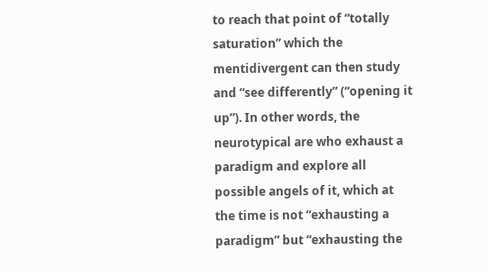to reach that point of “totally saturation” which the mentidivergent can then study and “see differently” (“opening it up”). In other words, the neurotypical are who exhaust a paradigm and explore all possible angels of it, which at the time is not “exhausting a paradigm” but “exhausting the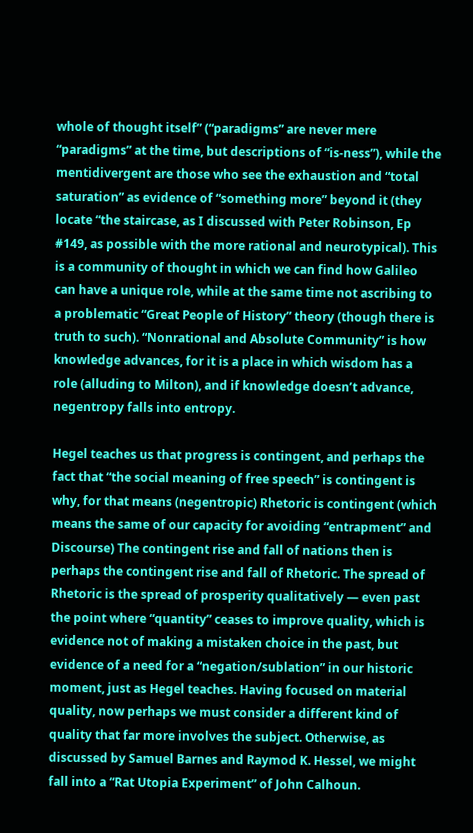whole of thought itself” (“paradigms” are never mere “paradigms” at the time, but descriptions of “is-ness”), while the mentidivergent are those who see the exhaustion and “total saturation” as evidence of “something more” beyond it (they locate “the staircase, as I discussed with Peter Robinson, Ep #149, as possible with the more rational and neurotypical). This is a community of thought in which we can find how Galileo can have a unique role, while at the same time not ascribing to a problematic “Great People of History” theory (though there is truth to such). “Nonrational and Absolute Community” is how knowledge advances, for it is a place in which wisdom has a role (alluding to Milton), and if knowledge doesn’t advance, negentropy falls into entropy.

Hegel teaches us that progress is contingent, and perhaps the fact that “the social meaning of free speech” is contingent is why, for that means (negentropic) Rhetoric is contingent (which means the same of our capacity for avoiding “entrapment” and Discourse) The contingent rise and fall of nations then is perhaps the contingent rise and fall of Rhetoric. The spread of Rhetoric is the spread of prosperity qualitatively — even past the point where “quantity” ceases to improve quality, which is evidence not of making a mistaken choice in the past, but evidence of a need for a “negation/sublation” in our historic moment, just as Hegel teaches. Having focused on material quality, now perhaps we must consider a different kind of quality that far more involves the subject. Otherwise, as discussed by Samuel Barnes and Raymod K. Hessel, we might fall into a “Rat Utopia Experiment” of John Calhoun.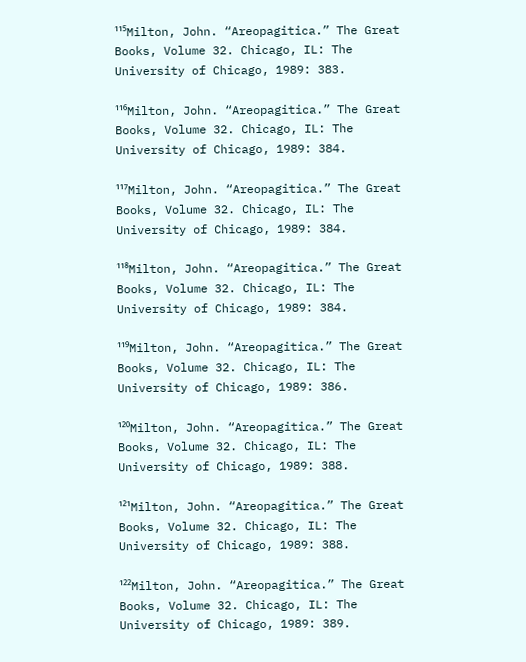¹¹⁵Milton, John. “Areopagitica.” The Great Books, Volume 32. Chicago, IL: The University of Chicago, 1989: 383.

¹¹⁶Milton, John. “Areopagitica.” The Great Books, Volume 32. Chicago, IL: The University of Chicago, 1989: 384.

¹¹⁷Milton, John. “Areopagitica.” The Great Books, Volume 32. Chicago, IL: The University of Chicago, 1989: 384.

¹¹⁸Milton, John. “Areopagitica.” The Great Books, Volume 32. Chicago, IL: The University of Chicago, 1989: 384.

¹¹⁹Milton, John. “Areopagitica.” The Great Books, Volume 32. Chicago, IL: The University of Chicago, 1989: 386.

¹²⁰Milton, John. “Areopagitica.” The Great Books, Volume 32. Chicago, IL: The University of Chicago, 1989: 388.

¹²¹Milton, John. “Areopagitica.” The Great Books, Volume 32. Chicago, IL: The University of Chicago, 1989: 388.

¹²²Milton, John. “Areopagitica.” The Great Books, Volume 32. Chicago, IL: The University of Chicago, 1989: 389.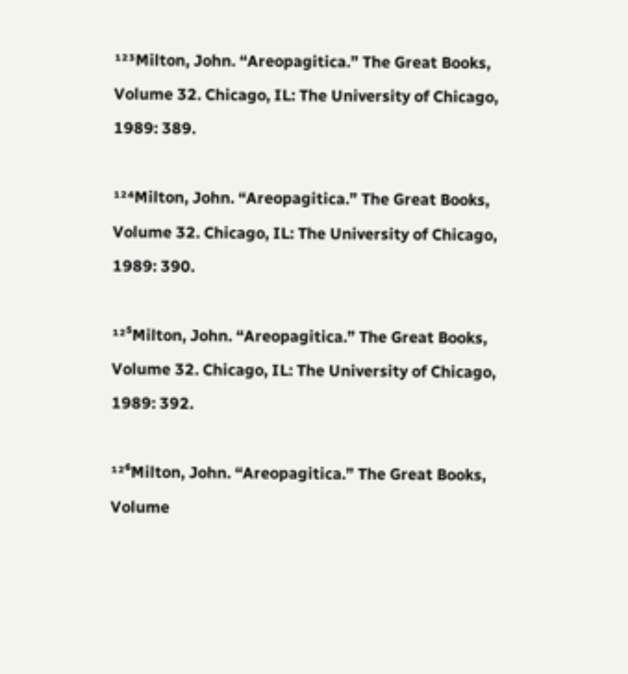¹²³Milton, John. “Areopagitica.” The Great Books, Volume 32. Chicago, IL: The University of Chicago, 1989: 389.

¹²⁴Milton, John. “Areopagitica.” The Great Books, Volume 32. Chicago, IL: The University of Chicago, 1989: 390.

¹²⁵Milton, John. “Areopagitica.” The Great Books, Volume 32. Chicago, IL: The University of Chicago, 1989: 392.

¹²⁶Milton, John. “Areopagitica.” The Great Books, Volume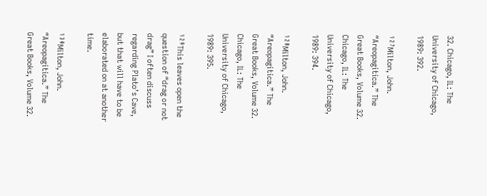32. Chicago, IL: The University of Chicago, 1989: 392.

¹²⁷Milton, John. “Areopagitica.” The Great Books, Volume 32. Chicago, IL: The University of Chicago, 1989: 394.

¹²⁸Milton, John. “Areopagitica.” The Great Books, Volume 32. Chicago, IL: The University of Chicago, 1989: 395.

¹²⁹This leaves open the question of “drag or not drag” I often discuss regarding Plato’s Cave, but that will have to be elaborated on at another time.

¹³⁰Milton, John. “Areopagitica.” The Great Books, Volume 32.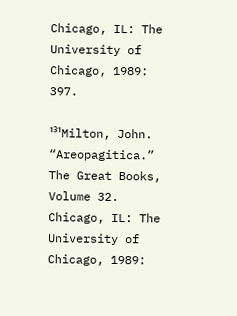Chicago, IL: The University of Chicago, 1989: 397.

¹³¹Milton, John. “Areopagitica.” The Great Books, Volume 32. Chicago, IL: The University of Chicago, 1989: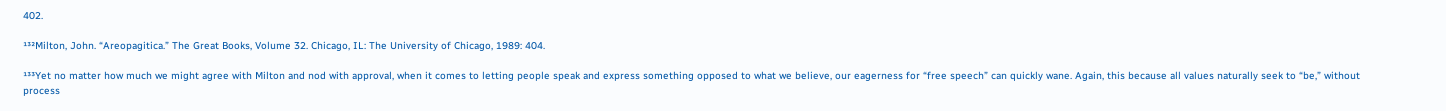402.

¹³²Milton, John. “Areopagitica.” The Great Books, Volume 32. Chicago, IL: The University of Chicago, 1989: 404.

¹³³Yet no matter how much we might agree with Milton and nod with approval, when it comes to letting people speak and express something opposed to what we believe, our eagerness for “free speech” can quickly wane. Again, this because all values naturally seek to “be,” without process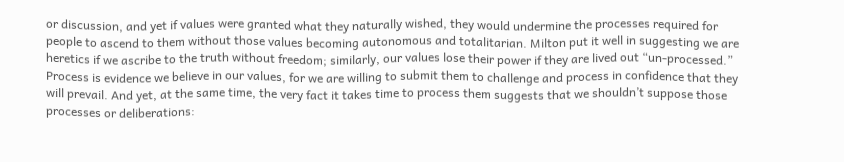or discussion, and yet if values were granted what they naturally wished, they would undermine the processes required for people to ascend to them without those values becoming autonomous and totalitarian. Milton put it well in suggesting we are heretics if we ascribe to the truth without freedom; similarly, our values lose their power if they are lived out “un-processed.” Process is evidence we believe in our values, for we are willing to submit them to challenge and process in confidence that they will prevail. And yet, at the same time, the very fact it takes time to process them suggests that we shouldn’t suppose those processes or deliberations: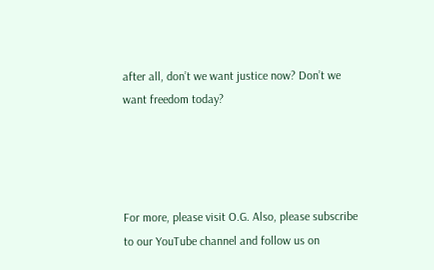after all, don’t we want justice now? Don’t we want freedom today?




For more, please visit O.G. Also, please subscribe to our YouTube channel and follow us on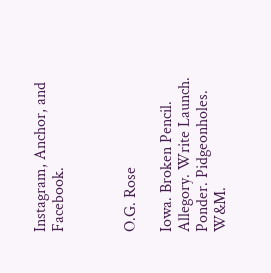Instagram, Anchor, and Facebook.



O.G. Rose

Iowa. Broken Pencil. Allegory. Write Launch. Ponder. Pidgeonholes. W&M.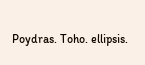Poydras. Toho. ellipsis.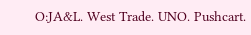O:JA&L. West Trade. UNO. Pushcart.